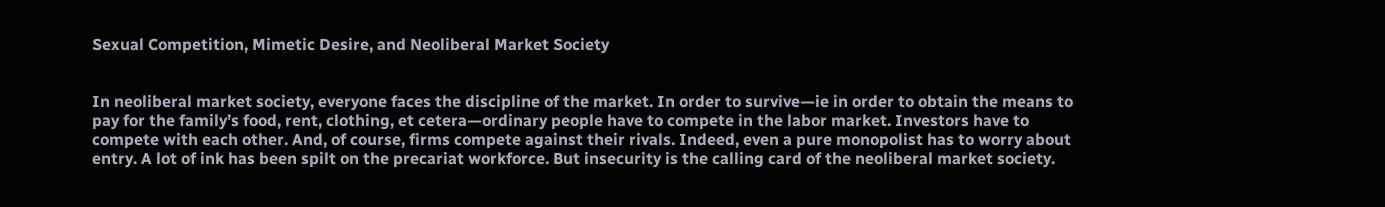Sexual Competition, Mimetic Desire, and Neoliberal Market Society


In neoliberal market society, everyone faces the discipline of the market. In order to survive—ie in order to obtain the means to pay for the family’s food, rent, clothing, et cetera—ordinary people have to compete in the labor market. Investors have to compete with each other. And, of course, firms compete against their rivals. Indeed, even a pure monopolist has to worry about entry. A lot of ink has been spilt on the precariat workforce. But insecurity is the calling card of the neoliberal market society.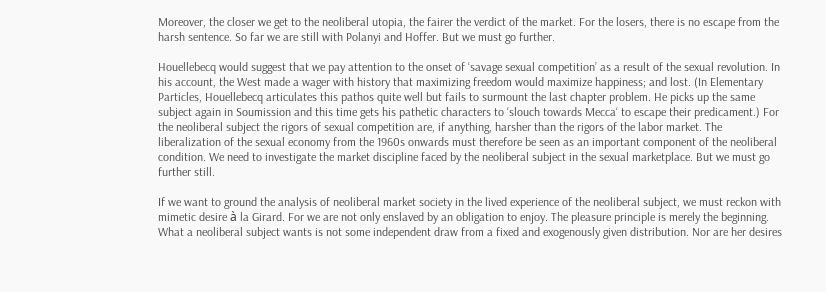Moreover, the closer we get to the neoliberal utopia, the fairer the verdict of the market. For the losers, there is no escape from the harsh sentence. So far we are still with Polanyi and Hoffer. But we must go further.

Houellebecq would suggest that we pay attention to the onset of ‘savage sexual competition’ as a result of the sexual revolution. In his account, the West made a wager with history that maximizing freedom would maximize happiness; and lost. (In Elementary Particles, Houellebecq articulates this pathos quite well but fails to surmount the last chapter problem. He picks up the same subject again in Soumission and this time gets his pathetic characters to ‘slouch towards Mecca‘ to escape their predicament.) For the neoliberal subject the rigors of sexual competition are, if anything, harsher than the rigors of the labor market. The liberalization of the sexual economy from the 1960s onwards must therefore be seen as an important component of the neoliberal condition. We need to investigate the market discipline faced by the neoliberal subject in the sexual marketplace. But we must go further still.

If we want to ground the analysis of neoliberal market society in the lived experience of the neoliberal subject, we must reckon with mimetic desire à la Girard. For we are not only enslaved by an obligation to enjoy. The pleasure principle is merely the beginning. What a neoliberal subject wants is not some independent draw from a fixed and exogenously given distribution. Nor are her desires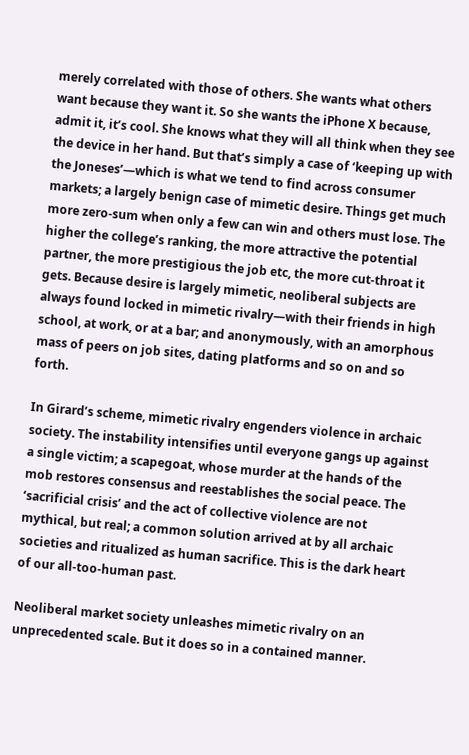merely correlated with those of others. She wants what others want because they want it. So she wants the iPhone X because, admit it, it’s cool. She knows what they will all think when they see the device in her hand. But that’s simply a case of ‘keeping up with the Joneses’—which is what we tend to find across consumer markets; a largely benign case of mimetic desire. Things get much more zero-sum when only a few can win and others must lose. The higher the college’s ranking, the more attractive the potential partner, the more prestigious the job etc, the more cut-throat it gets. Because desire is largely mimetic, neoliberal subjects are always found locked in mimetic rivalry—with their friends in high school, at work, or at a bar; and anonymously, with an amorphous mass of peers on job sites, dating platforms and so on and so forth.

In Girard’s scheme, mimetic rivalry engenders violence in archaic society. The instability intensifies until everyone gangs up against a single victim; a scapegoat, whose murder at the hands of the mob restores consensus and reestablishes the social peace. The ‘sacrificial crisis’ and the act of collective violence are not mythical, but real; a common solution arrived at by all archaic societies and ritualized as human sacrifice. This is the dark heart of our all-too-human past.

Neoliberal market society unleashes mimetic rivalry on an unprecedented scale. But it does so in a contained manner.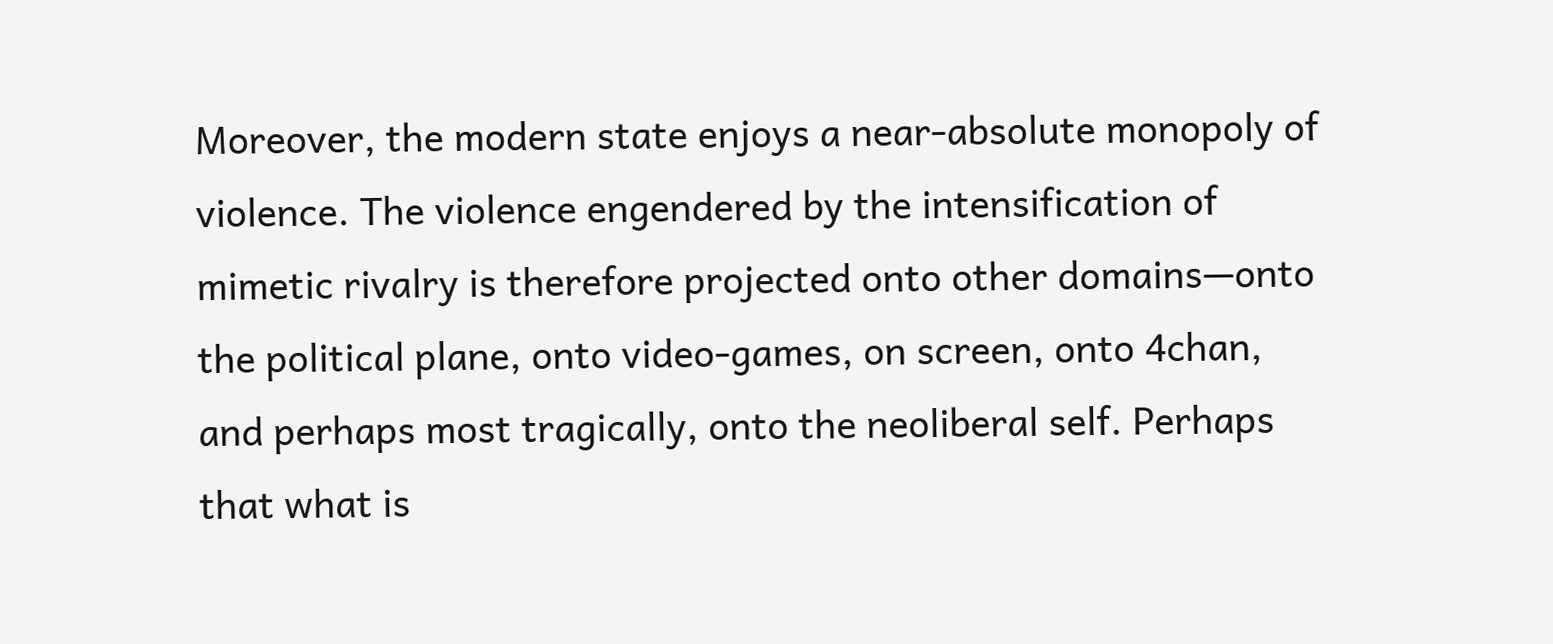Moreover, the modern state enjoys a near-absolute monopoly of violence. The violence engendered by the intensification of mimetic rivalry is therefore projected onto other domains—onto the political plane, onto video-games, on screen, onto 4chan, and perhaps most tragically, onto the neoliberal self. Perhaps that what is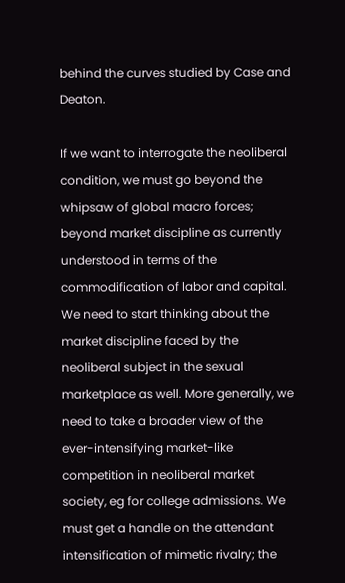behind the curves studied by Case and Deaton.

If we want to interrogate the neoliberal condition, we must go beyond the whipsaw of global macro forces; beyond market discipline as currently understood in terms of the commodification of labor and capital. We need to start thinking about the market discipline faced by the neoliberal subject in the sexual marketplace as well. More generally, we need to take a broader view of the ever-intensifying market-like competition in neoliberal market society, eg for college admissions. We must get a handle on the attendant intensification of mimetic rivalry; the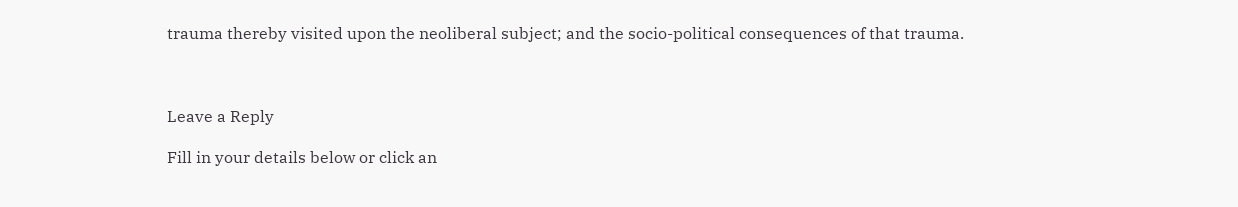trauma thereby visited upon the neoliberal subject; and the socio-political consequences of that trauma.



Leave a Reply

Fill in your details below or click an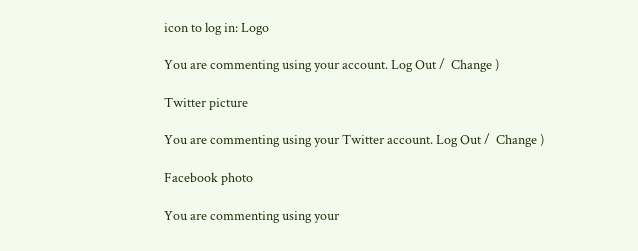icon to log in: Logo

You are commenting using your account. Log Out /  Change )

Twitter picture

You are commenting using your Twitter account. Log Out /  Change )

Facebook photo

You are commenting using your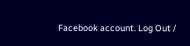Facebook account. Log Out /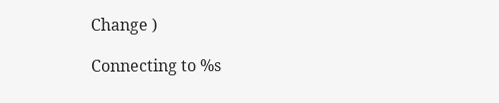Change )

Connecting to %s